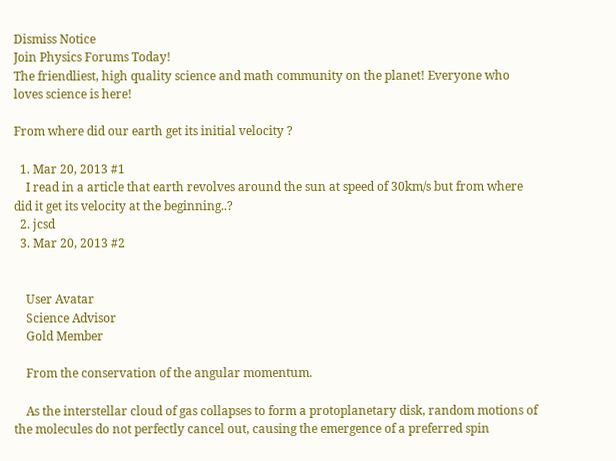Dismiss Notice
Join Physics Forums Today!
The friendliest, high quality science and math community on the planet! Everyone who loves science is here!

From where did our earth get its initial velocity ?

  1. Mar 20, 2013 #1
    I read in a article that earth revolves around the sun at speed of 30km/s but from where did it get its velocity at the beginning..?
  2. jcsd
  3. Mar 20, 2013 #2


    User Avatar
    Science Advisor
    Gold Member

    From the conservation of the angular momentum.

    As the interstellar cloud of gas collapses to form a protoplanetary disk, random motions of the molecules do not perfectly cancel out, causing the emergence of a preferred spin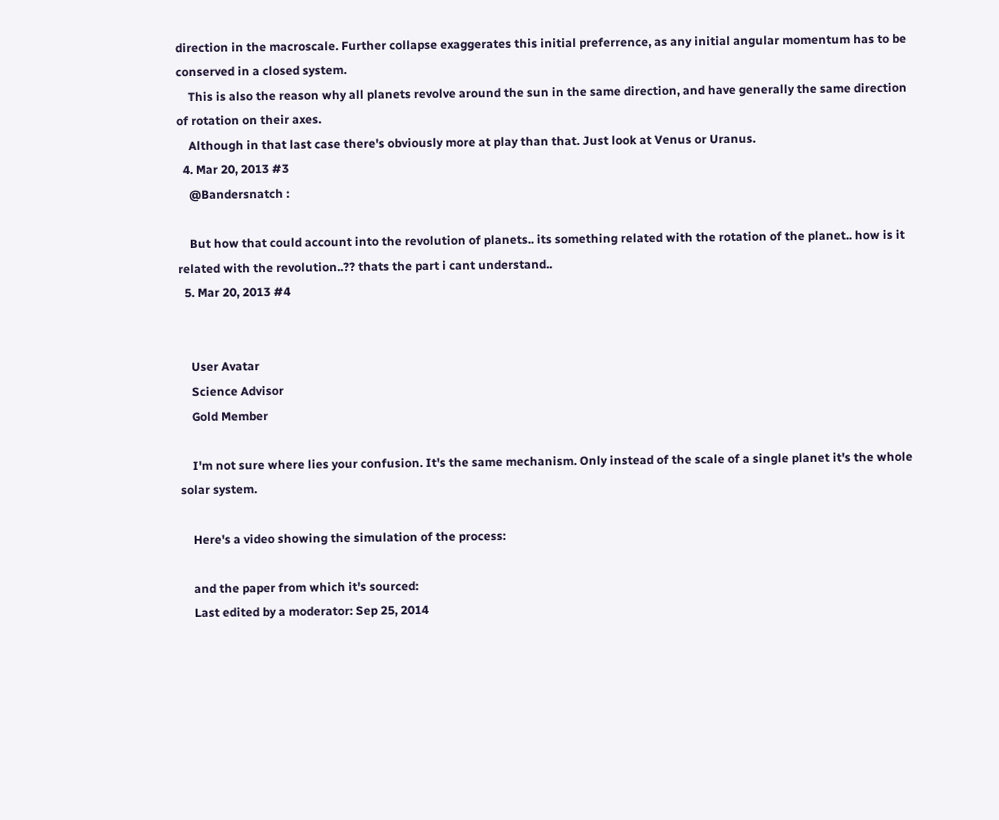direction in the macroscale. Further collapse exaggerates this initial preferrence, as any initial angular momentum has to be conserved in a closed system.
    This is also the reason why all planets revolve around the sun in the same direction, and have generally the same direction of rotation on their axes.
    Although in that last case there's obviously more at play than that. Just look at Venus or Uranus.
  4. Mar 20, 2013 #3
    @Bandersnatch :

    But how that could account into the revolution of planets.. its something related with the rotation of the planet.. how is it related with the revolution..?? thats the part i cant understand..
  5. Mar 20, 2013 #4


    User Avatar
    Science Advisor
    Gold Member

    I'm not sure where lies your confusion. It's the same mechanism. Only instead of the scale of a single planet it's the whole solar system.

    Here's a video showing the simulation of the process:

    and the paper from which it's sourced:
    Last edited by a moderator: Sep 25, 2014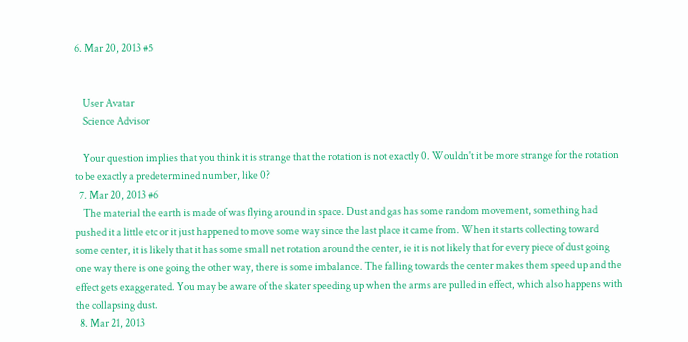6. Mar 20, 2013 #5


    User Avatar
    Science Advisor

    Your question implies that you think it is strange that the rotation is not exactly 0. Wouldn't it be more strange for the rotation to be exactly a predetermined number, like 0?
  7. Mar 20, 2013 #6
    The material the earth is made of was flying around in space. Dust and gas has some random movement, something had pushed it a little etc or it just happened to move some way since the last place it came from. When it starts collecting toward some center, it is likely that it has some small net rotation around the center, ie it is not likely that for every piece of dust going one way there is one going the other way, there is some imbalance. The falling towards the center makes them speed up and the effect gets exaggerated. You may be aware of the skater speeding up when the arms are pulled in effect, which also happens with the collapsing dust.
  8. Mar 21, 2013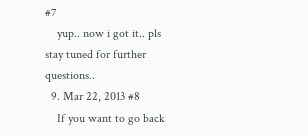#7
    yup.. now i got it.. pls stay tuned for further questions..
  9. Mar 22, 2013 #8
    If you want to go back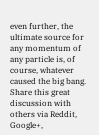even further, the ultimate source for any momentum of any particle is, of course, whatever caused the big bang.
Share this great discussion with others via Reddit, Google+,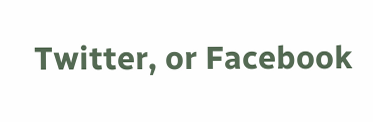Twitter, or Facebook